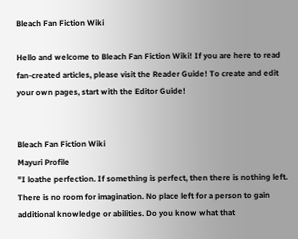Bleach Fan Fiction Wiki

Hello and welcome to Bleach Fan Fiction Wiki! If you are here to read fan-created articles, please visit the Reader Guide! To create and edit your own pages, start with the Editor Guide!


Bleach Fan Fiction Wiki
Mayuri Profile
"I loathe perfection. If something is perfect, then there is nothing left. There is no room for imagination. No place left for a person to gain additional knowledge or abilities. Do you know what that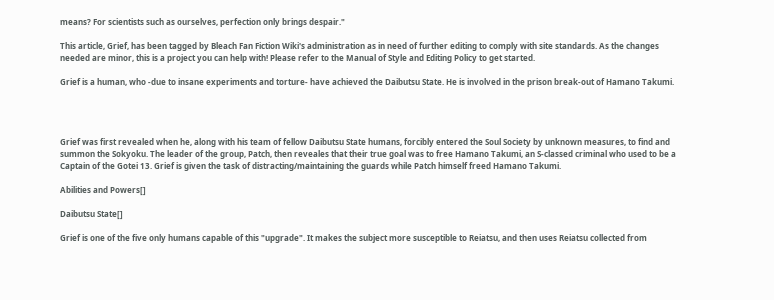means? For scientists such as ourselves, perfection only brings despair."

This article, Grief, has been tagged by Bleach Fan Fiction Wiki's administration as in need of further editing to comply with site standards. As the changes needed are minor, this is a project you can help with! Please refer to the Manual of Style and Editing Policy to get started.

Grief is a human, who -due to insane experiments and torture- have achieved the Daibutsu State. He is involved in the prison break-out of Hamano Takumi.




Grief was first revealed when he, along with his team of fellow Daibutsu State humans, forcibly entered the Soul Society by unknown measures, to find and summon the Sokyoku. The leader of the group, Patch, then reveales that their true goal was to free Hamano Takumi, an S-classed criminal who used to be a Captain of the Gotei 13. Grief is given the task of distracting/maintaining the guards while Patch himself freed Hamano Takumi.

Abilities and Powers[]

Daibutsu State[]

Grief is one of the five only humans capable of this "upgrade". It makes the subject more susceptible to Reiatsu, and then uses Reiatsu collected from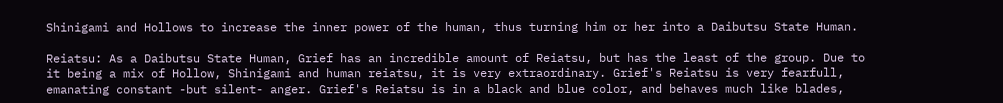Shinigami and Hollows to increase the inner power of the human, thus turning him or her into a Daibutsu State Human.

Reiatsu: As a Daibutsu State Human, Grief has an incredible amount of Reiatsu, but has the least of the group. Due to it being a mix of Hollow, Shinigami and human reiatsu, it is very extraordinary. Grief's Reiatsu is very fearfull, emanating constant -but silent- anger. Grief's Reiatsu is in a black and blue color, and behaves much like blades,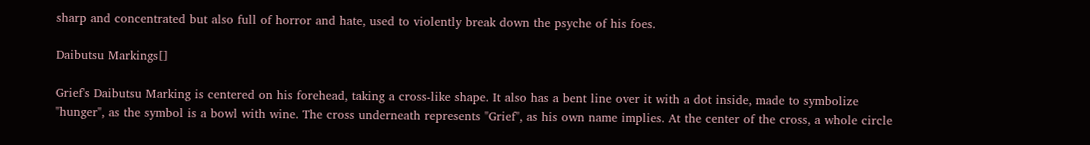sharp and concentrated but also full of horror and hate, used to violently break down the psyche of his foes.

Daibutsu Markings[]

Grief's Daibutsu Marking is centered on his forehead, taking a cross-like shape. It also has a bent line over it with a dot inside, made to symbolize "hunger", as the symbol is a bowl with wine. The cross underneath represents "Grief", as his own name implies. At the center of the cross, a whole circle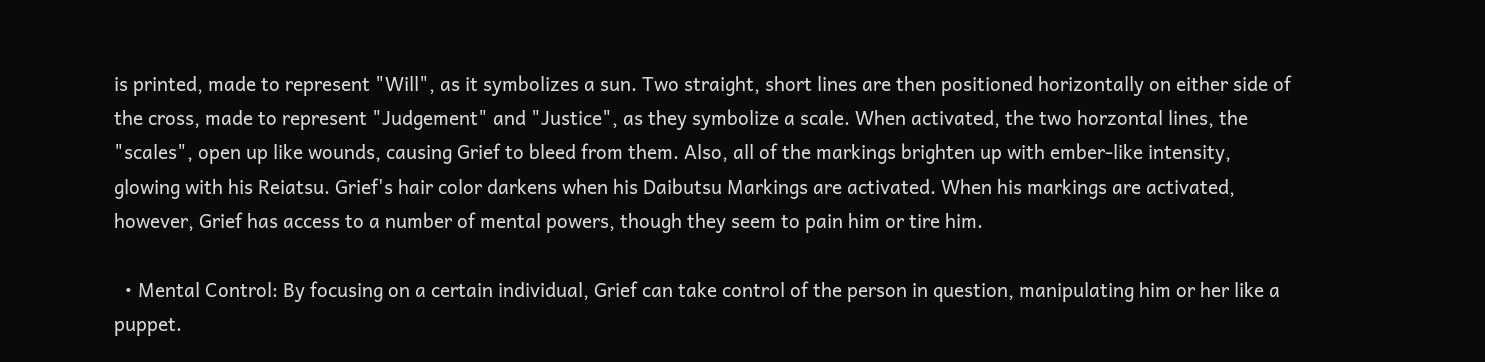is printed, made to represent "Will", as it symbolizes a sun. Two straight, short lines are then positioned horizontally on either side of the cross, made to represent "Judgement" and "Justice", as they symbolize a scale. When activated, the two horzontal lines, the "scales", open up like wounds, causing Grief to bleed from them. Also, all of the markings brighten up with ember-like intensity, glowing with his Reiatsu. Grief's hair color darkens when his Daibutsu Markings are activated. When his markings are activated, however, Grief has access to a number of mental powers, though they seem to pain him or tire him.

  • Mental Control: By focusing on a certain individual, Grief can take control of the person in question, manipulating him or her like a puppet.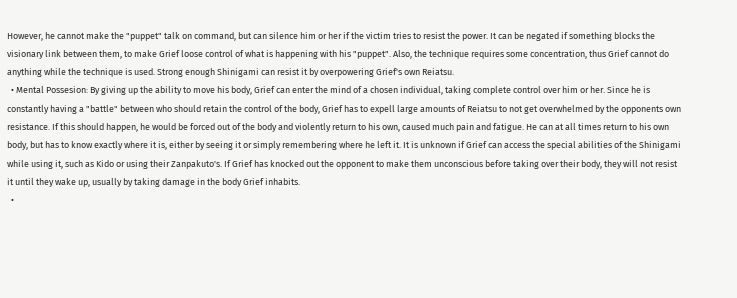However, he cannot make the "puppet" talk on command, but can silence him or her if the victim tries to resist the power. It can be negated if something blocks the visionary link between them, to make Grief loose control of what is happening with his "puppet". Also, the technique requires some concentration, thus Grief cannot do anything while the technique is used. Strong enough Shinigami can resist it by overpowering Grief's own Reiatsu.
  • Mental Possesion: By giving up the ability to move his body, Grief can enter the mind of a chosen individual, taking complete control over him or her. Since he is constantly having a "battle" between who should retain the control of the body, Grief has to expell large amounts of Reiatsu to not get overwhelmed by the opponents own resistance. If this should happen, he would be forced out of the body and violently return to his own, caused much pain and fatigue. He can at all times return to his own body, but has to know exactly where it is, either by seeing it or simply remembering where he left it. It is unknown if Grief can access the special abilities of the Shinigami while using it, such as Kido or using their Zanpakuto's. If Grief has knocked out the opponent to make them unconscious before taking over their body, they will not resist it until they wake up, usually by taking damage in the body Grief inhabits.
  •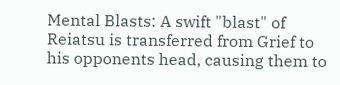Mental Blasts: A swift "blast" of Reiatsu is transferred from Grief to his opponents head, causing them to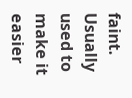faint. Usually used to make it easier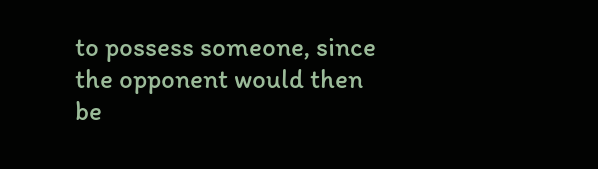to possess someone, since the opponent would then be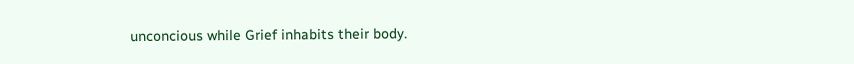unconcious while Grief inhabits their body.